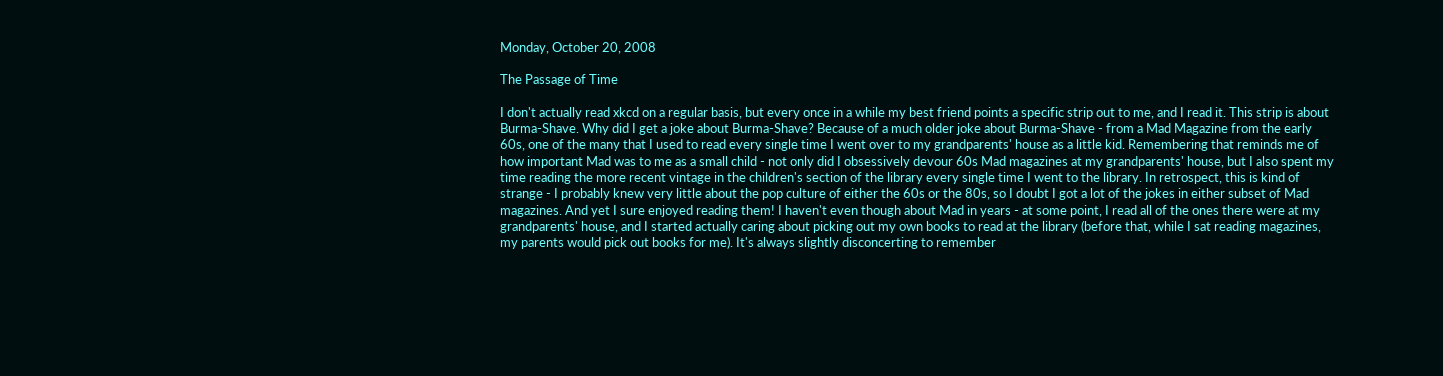Monday, October 20, 2008

The Passage of Time

I don't actually read xkcd on a regular basis, but every once in a while my best friend points a specific strip out to me, and I read it. This strip is about Burma-Shave. Why did I get a joke about Burma-Shave? Because of a much older joke about Burma-Shave - from a Mad Magazine from the early 60s, one of the many that I used to read every single time I went over to my grandparents' house as a little kid. Remembering that reminds me of how important Mad was to me as a small child - not only did I obsessively devour 60s Mad magazines at my grandparents' house, but I also spent my time reading the more recent vintage in the children's section of the library every single time I went to the library. In retrospect, this is kind of strange - I probably knew very little about the pop culture of either the 60s or the 80s, so I doubt I got a lot of the jokes in either subset of Mad magazines. And yet I sure enjoyed reading them! I haven't even though about Mad in years - at some point, I read all of the ones there were at my grandparents' house, and I started actually caring about picking out my own books to read at the library (before that, while I sat reading magazines, my parents would pick out books for me). It's always slightly disconcerting to remember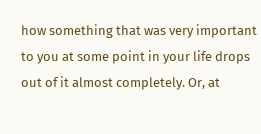how something that was very important to you at some point in your life drops out of it almost completely. Or, at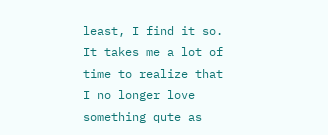least, I find it so. It takes me a lot of time to realize that I no longer love something qute as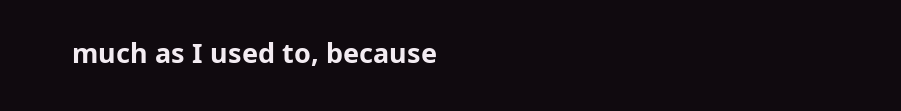much as I used to, because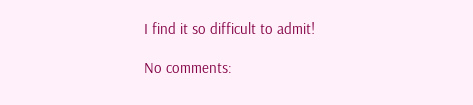I find it so difficult to admit!

No comments: